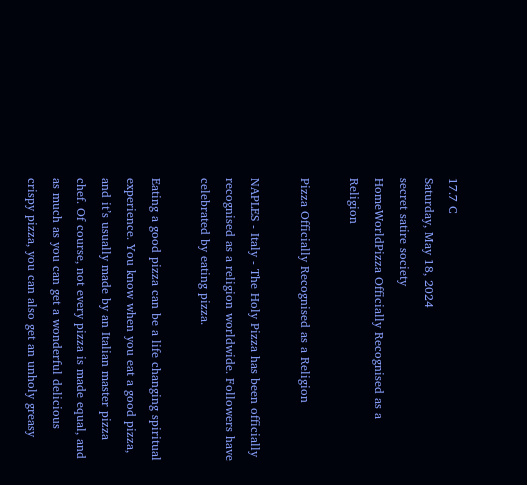17.7 C
Saturday, May 18, 2024
secret satire society
HomeWorldPizza Officially Recognised as a Religion

Pizza Officially Recognised as a Religion

NAPLES - Italy - The Holy Pizza has been officially recognised as a religion worldwide. Followers have celebrated by eating pizza.

Eating a good pizza can be a life changing spiritual experience. You know when you eat a good pizza, and it’s usually made by an Italian master pizza chef. Of course, not every pizza is made equal, and as much as you can get a wonderful delicious crispy pizza, you can also get an unholy greasy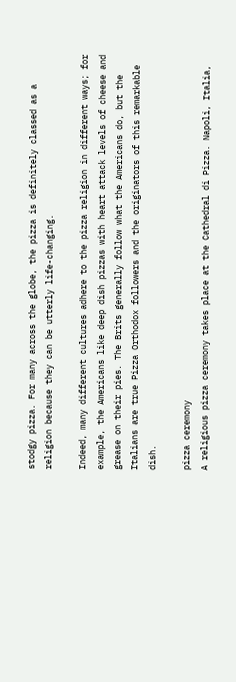stodgy pizza. For many across the globe, the pizza is definitely classed as a religion because they can be utterly life-changing.

Indeed, many different cultures adhere to the pizza religion in different ways; for example, the Americans like deep dish pizzas with heart attack levels of cheese and grease on their pies. The Brits generally follow what the Americans do, but the Italians are true Pizza Orthodox followers and the originators of this remarkable dish.

pizza ceremony
A religious pizza ceremony takes place at the Cathedral di Pizza. Napoli, Italia,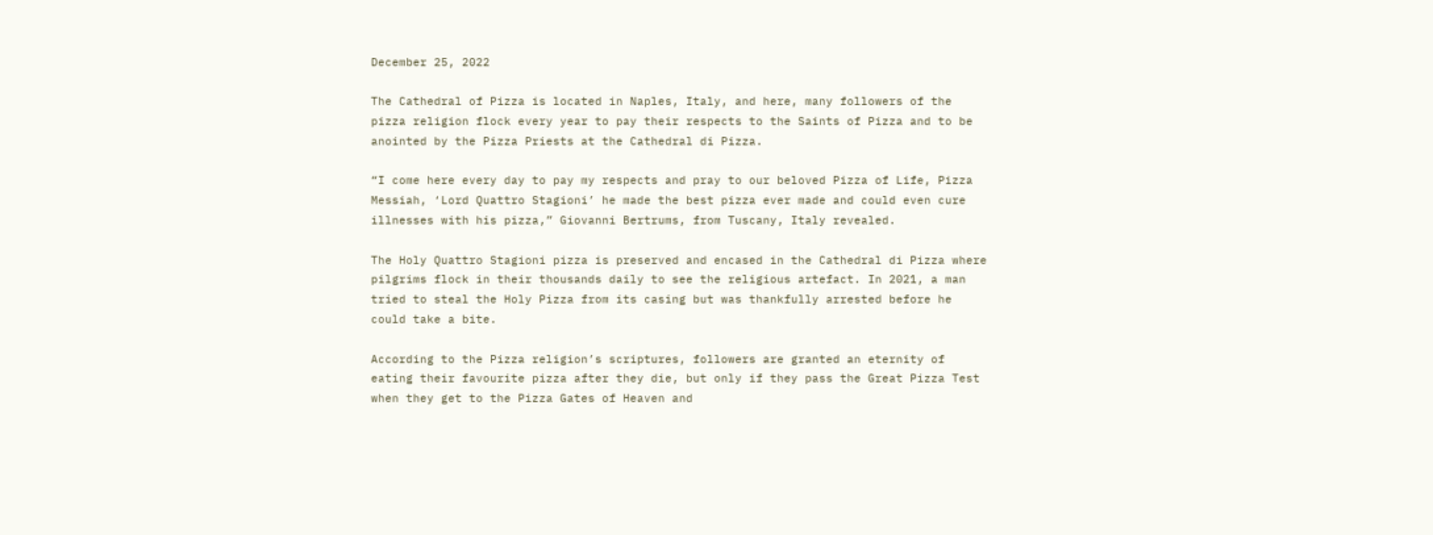December 25, 2022

The Cathedral of Pizza is located in Naples, Italy, and here, many followers of the pizza religion flock every year to pay their respects to the Saints of Pizza and to be anointed by the Pizza Priests at the Cathedral di Pizza.

“I come here every day to pay my respects and pray to our beloved Pizza of Life, Pizza Messiah, ‘Lord Quattro Stagioni’ he made the best pizza ever made and could even cure illnesses with his pizza,” Giovanni Bertrums, from Tuscany, Italy revealed.

The Holy Quattro Stagioni pizza is preserved and encased in the Cathedral di Pizza where pilgrims flock in their thousands daily to see the religious artefact. In 2021, a man tried to steal the Holy Pizza from its casing but was thankfully arrested before he could take a bite.

According to the Pizza religion’s scriptures, followers are granted an eternity of eating their favourite pizza after they die, but only if they pass the Great Pizza Test when they get to the Pizza Gates of Heaven and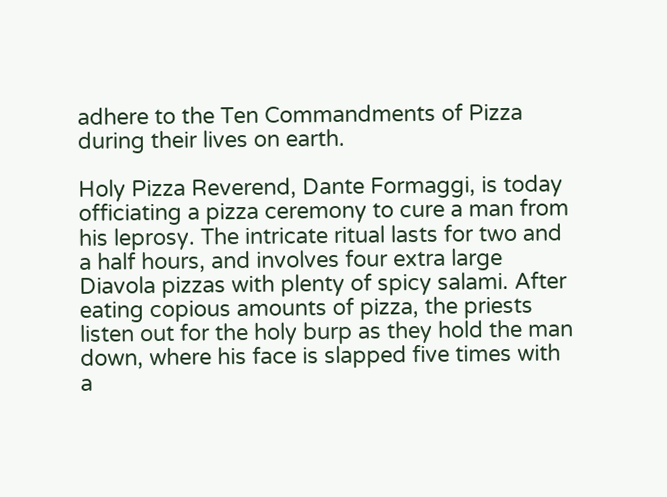adhere to the Ten Commandments of Pizza during their lives on earth.

Holy Pizza Reverend, Dante Formaggi, is today officiating a pizza ceremony to cure a man from his leprosy. The intricate ritual lasts for two and a half hours, and involves four extra large Diavola pizzas with plenty of spicy salami. After eating copious amounts of pizza, the priests listen out for the holy burp as they hold the man down, where his face is slapped five times with a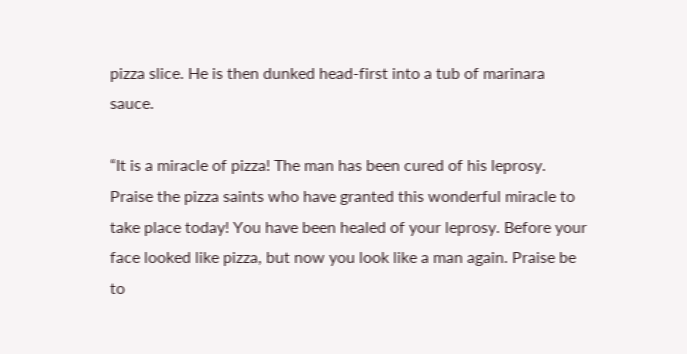pizza slice. He is then dunked head-first into a tub of marinara sauce.

“It is a miracle of pizza! The man has been cured of his leprosy. Praise the pizza saints who have granted this wonderful miracle to take place today! You have been healed of your leprosy. Before your face looked like pizza, but now you look like a man again. Praise be to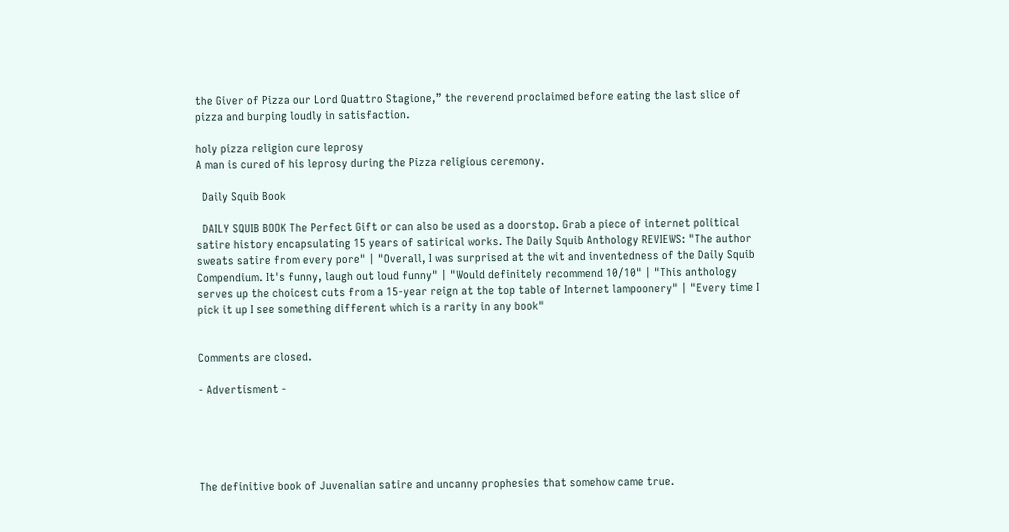the Giver of Pizza our Lord Quattro Stagione,” the reverend proclaimed before eating the last slice of pizza and burping loudly in satisfaction.

holy pizza religion cure leprosy
A man is cured of his leprosy during the Pizza religious ceremony.

  Daily Squib Book

  DAILY SQUIB BOOK The Perfect Gift or can also be used as a doorstop. Grab a piece of internet political satire history encapsulating 15 years of satirical works. The Daily Squib Anthology REVIEWS: "The author sweats satire from every pore" | "Overall, I was surprised at the wit and inventedness of the Daily Squib Compendium. It's funny, laugh out loud funny" | "Would definitely recommend 10/10" | "This anthology serves up the choicest cuts from a 15-year reign at the top table of Internet lampoonery" | "Every time I pick it up I see something different which is a rarity in any book"


Comments are closed.

- Advertisment -





The definitive book of Juvenalian satire and uncanny prophesies that somehow came true.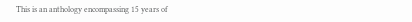This is an anthology encompassing 15 years of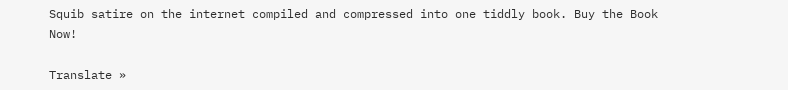Squib satire on the internet compiled and compressed into one tiddly book. Buy the Book Now!

Translate »